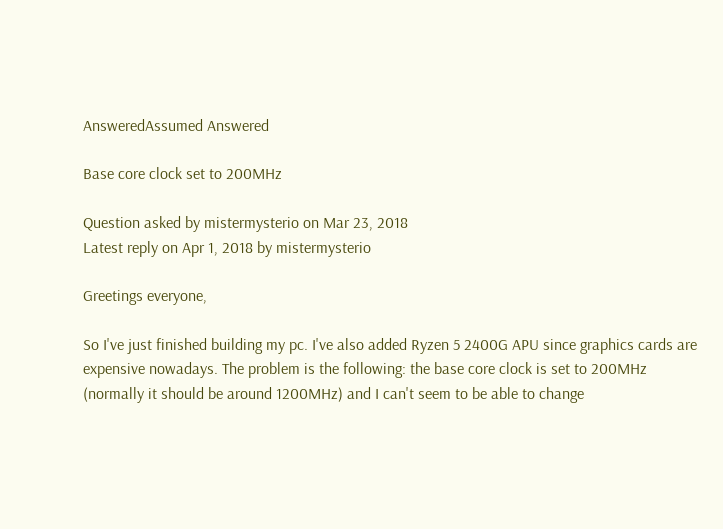AnsweredAssumed Answered

Base core clock set to 200MHz

Question asked by mistermysterio on Mar 23, 2018
Latest reply on Apr 1, 2018 by mistermysterio

Greetings everyone,

So I've just finished building my pc. I've also added Ryzen 5 2400G APU since graphics cards are expensive nowadays. The problem is the following: the base core clock is set to 200MHz (normally it should be around 1200MHz) and I can't seem to be able to change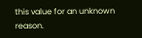this value for an unknown reason.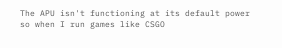The APU isn't functioning at its default power so when I run games like CSGO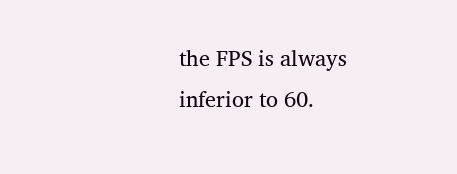the FPS is always inferior to 60.